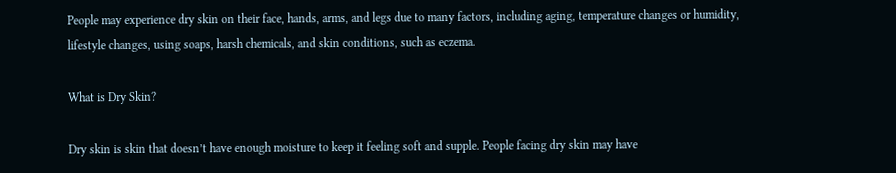People may experience dry skin on their face, hands, arms, and legs due to many factors, including aging, temperature changes or humidity, lifestyle changes, using soaps, harsh chemicals, and skin conditions, such as eczema.

What is Dry Skin?

Dry skin is skin that doesn’t have enough moisture to keep it feeling soft and supple. People facing dry skin may have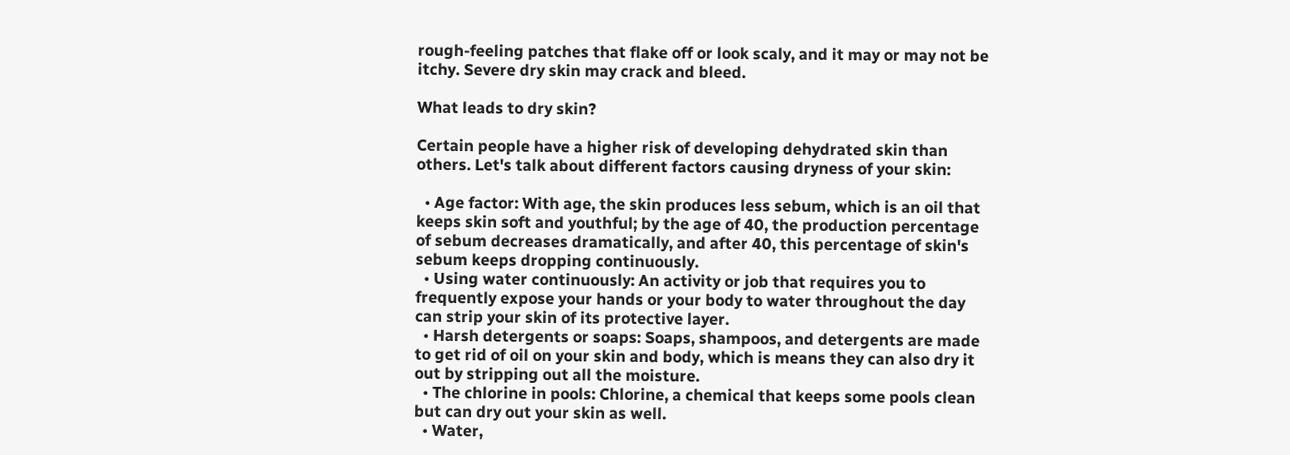rough-feeling patches that flake off or look scaly, and it may or may not be itchy. Severe dry skin may crack and bleed.

What leads to dry skin?

Certain people have a higher risk of developing dehydrated skin than others. Let's talk about different factors causing dryness of your skin:

  • Age factor: With age, the skin produces less sebum, which is an oil that keeps skin soft and youthful; by the age of 40, the production percentage of sebum decreases dramatically, and after 40, this percentage of skin's sebum keeps dropping continuously.
  • Using water continuously: An activity or job that requires you to frequently expose your hands or your body to water throughout the day can strip your skin of its protective layer.
  • Harsh detergents or soaps: Soaps, shampoos, and detergents are made to get rid of oil on your skin and body, which is means they can also dry it out by stripping out all the moisture.
  • The chlorine in pools: Chlorine, a chemical that keeps some pools clean but can dry out your skin as well.
  • Water,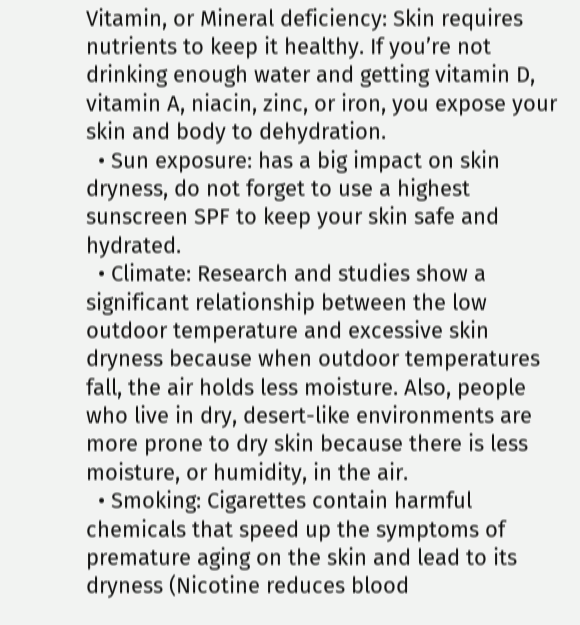Vitamin, or Mineral deficiency: Skin requires nutrients to keep it healthy. If you’re not drinking enough water and getting vitamin D, vitamin A, niacin, zinc, or iron, you expose your skin and body to dehydration.
  • Sun exposure: has a big impact on skin dryness, do not forget to use a highest sunscreen SPF to keep your skin safe and hydrated.
  • Climate: Research and studies show a significant relationship between the low outdoor temperature and excessive skin dryness because when outdoor temperatures fall, the air holds less moisture. Also, people who live in dry, desert-like environments are more prone to dry skin because there is less moisture, or humidity, in the air.
  • Smoking: Cigarettes contain harmful chemicals that speed up the symptoms of premature aging on the skin and lead to its dryness (Nicotine reduces blood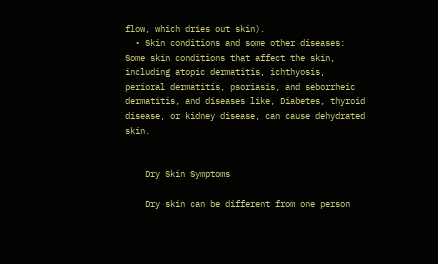flow, which dries out skin).
  • Skin conditions and some other diseases: Some skin conditions that affect the skin, including atopic dermatitis, ichthyosis, perioral dermatitis, psoriasis, and seborrheic dermatitis, and diseases like, Diabetes, thyroid disease, or kidney disease, can cause dehydrated skin.


    Dry Skin Symptoms

    Dry skin can be different from one person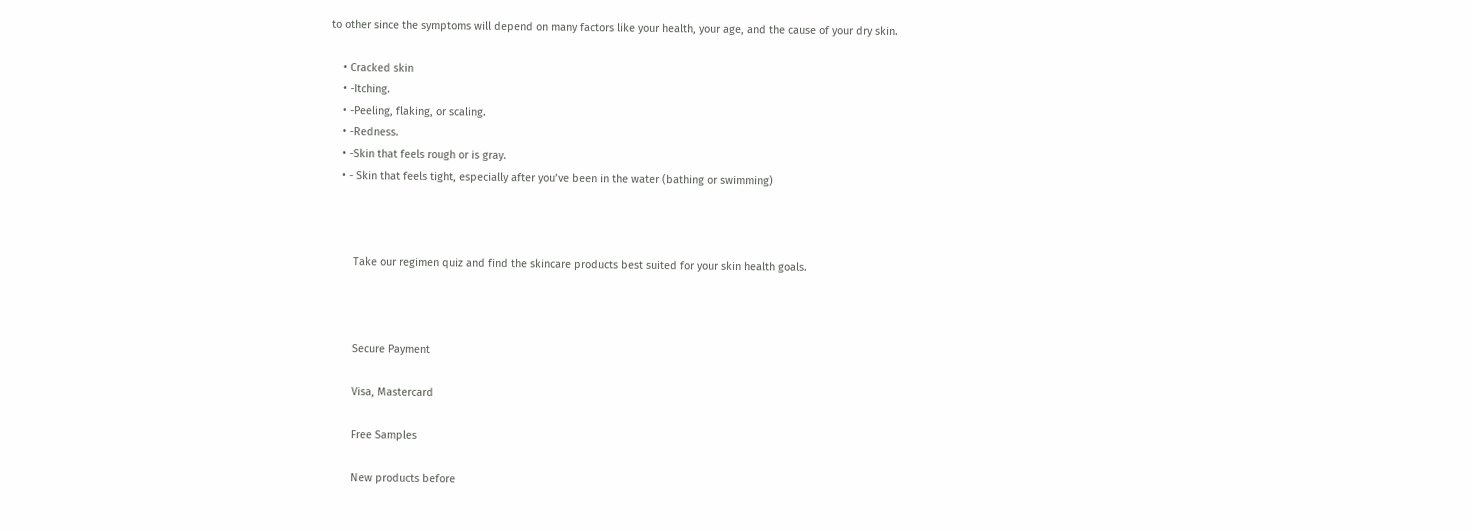to other since the symptoms will depend on many factors like your health, your age, and the cause of your dry skin.

    • Cracked skin
    • -Itching.
    • -Peeling, flaking, or scaling.
    • -Redness.
    • -Skin that feels rough or is gray.
    • - Skin that feels tight, especially after you’ve been in the water (bathing or swimming)



        Take our regimen quiz and find the skincare products best suited for your skin health goals.



        Secure Payment

        Visa, Mastercard

        Free Samples

        New products before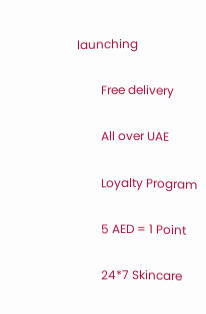launching

        Free delivery

        All over UAE

        Loyalty Program

        5 AED = 1 Point

        24*7 Skincare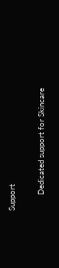Support

        Dedicated support for Skincare